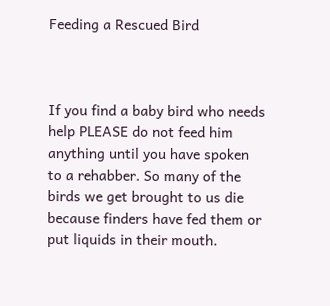Feeding a Rescued Bird



If you find a baby bird who needs help PLEASE do not feed him anything until you have spoken to a rehabber. So many of the birds we get brought to us die because finders have fed them or put liquids in their mouth.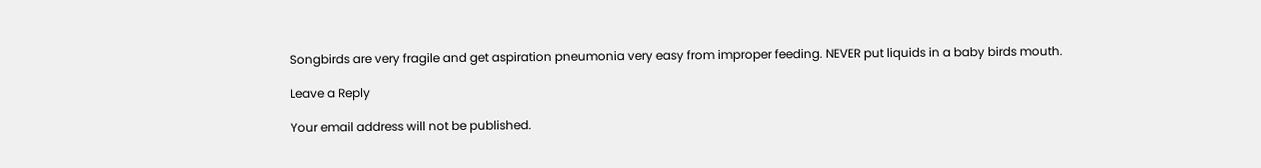Songbirds are very fragile and get aspiration pneumonia very easy from improper feeding. NEVER put liquids in a baby birds mouth.

Leave a Reply

Your email address will not be published.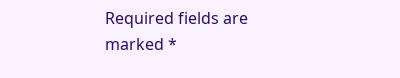Required fields are marked *